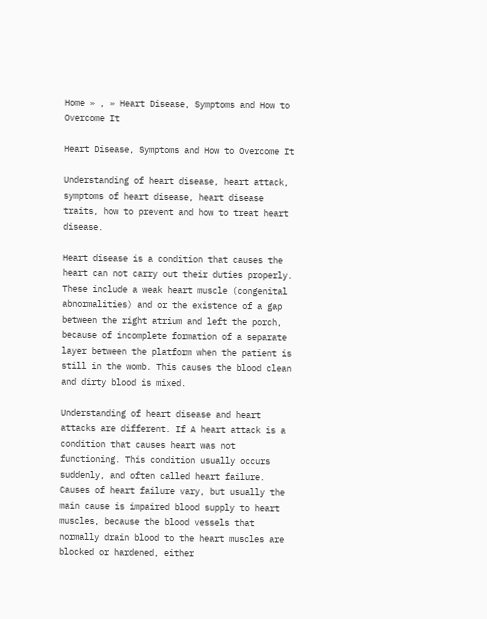Home » , » Heart Disease, Symptoms and How to Overcome It

Heart Disease, Symptoms and How to Overcome It

Understanding of heart disease, heart attack, symptoms of heart disease, heart disease traits, how to prevent and how to treat heart disease.

Heart disease is a condition that causes the heart can not carry out their duties properly. These include a weak heart muscle (congenital abnormalities) and or the existence of a gap between the right atrium and left the porch, because of incomplete formation of a separate layer between the platform when the patient is still in the womb. This causes the blood clean and dirty blood is mixed.

Understanding of heart disease and heart attacks are different. If A heart attack is a condition that causes heart was not functioning. This condition usually occurs suddenly, and often called heart failure. Causes of heart failure vary, but usually the main cause is impaired blood supply to heart muscles, because the blood vessels that normally drain blood to the heart muscles are blocked or hardened, either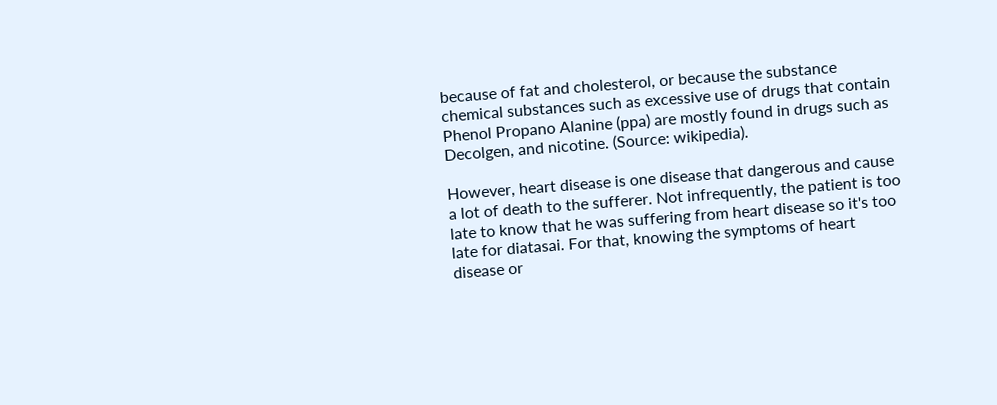because of fat and cholesterol, or because the substance chemical substances such as excessive use of drugs that contain Phenol Propano Alanine (ppa) are mostly found in drugs such as Decolgen, and nicotine. (Source: wikipedia).

However, heart disease is one disease that dangerous and cause a lot of death to the sufferer. Not infrequently, the patient is too late to know that he was suffering from heart disease so it's too late for diatasai. For that, knowing the symptoms of heart disease or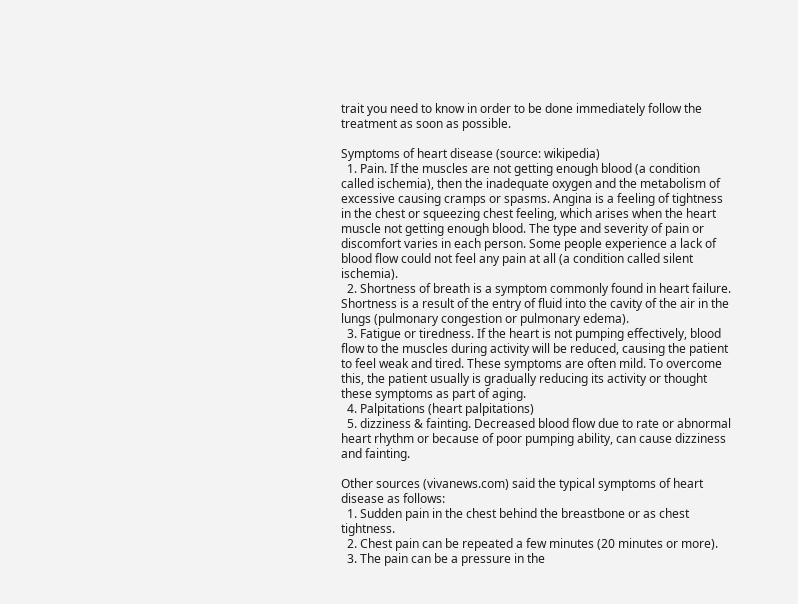trait you need to know in order to be done immediately follow the treatment as soon as possible.

Symptoms of heart disease (source: wikipedia)
  1. Pain. If the muscles are not getting enough blood (a condition called ischemia), then the inadequate oxygen and the metabolism of excessive causing cramps or spasms. Angina is a feeling of tightness in the chest or squeezing chest feeling, which arises when the heart muscle not getting enough blood. The type and severity of pain or discomfort varies in each person. Some people experience a lack of blood flow could not feel any pain at all (a condition called silent ischemia).
  2. Shortness of breath is a symptom commonly found in heart failure. Shortness is a result of the entry of fluid into the cavity of the air in the lungs (pulmonary congestion or pulmonary edema).
  3. Fatigue or tiredness. If the heart is not pumping effectively, blood flow to the muscles during activity will be reduced, causing the patient to feel weak and tired. These symptoms are often mild. To overcome this, the patient usually is gradually reducing its activity or thought these symptoms as part of aging.
  4. Palpitations (heart palpitations)
  5. dizziness & fainting. Decreased blood flow due to rate or abnormal heart rhythm or because of poor pumping ability, can cause dizziness and fainting.

Other sources (vivanews.com) said the typical symptoms of heart disease as follows:
  1. Sudden pain in the chest behind the breastbone or as chest tightness.
  2. Chest pain can be repeated a few minutes (20 minutes or more).
  3. The pain can be a pressure in the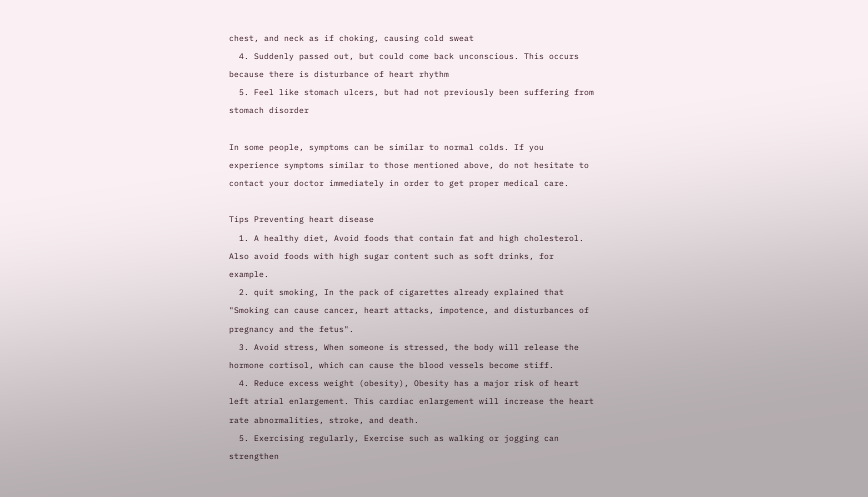chest, and neck as if choking, causing cold sweat
  4. Suddenly passed out, but could come back unconscious. This occurs because there is disturbance of heart rhythm
  5. Feel like stomach ulcers, but had not previously been suffering from stomach disorder

In some people, symptoms can be similar to normal colds. If you experience symptoms similar to those mentioned above, do not hesitate to contact your doctor immediately in order to get proper medical care.

Tips Preventing heart disease
  1. A healthy diet, Avoid foods that contain fat and high cholesterol. Also avoid foods with high sugar content such as soft drinks, for example.
  2. quit smoking, In the pack of cigarettes already explained that "Smoking can cause cancer, heart attacks, impotence, and disturbances of pregnancy and the fetus".
  3. Avoid stress, When someone is stressed, the body will release the hormone cortisol, which can cause the blood vessels become stiff.
  4. Reduce excess weight (obesity), Obesity has a major risk of heart left atrial enlargement. This cardiac enlargement will increase the heart rate abnormalities, stroke, and death.
  5. Exercising regularly, Exercise such as walking or jogging can strengthen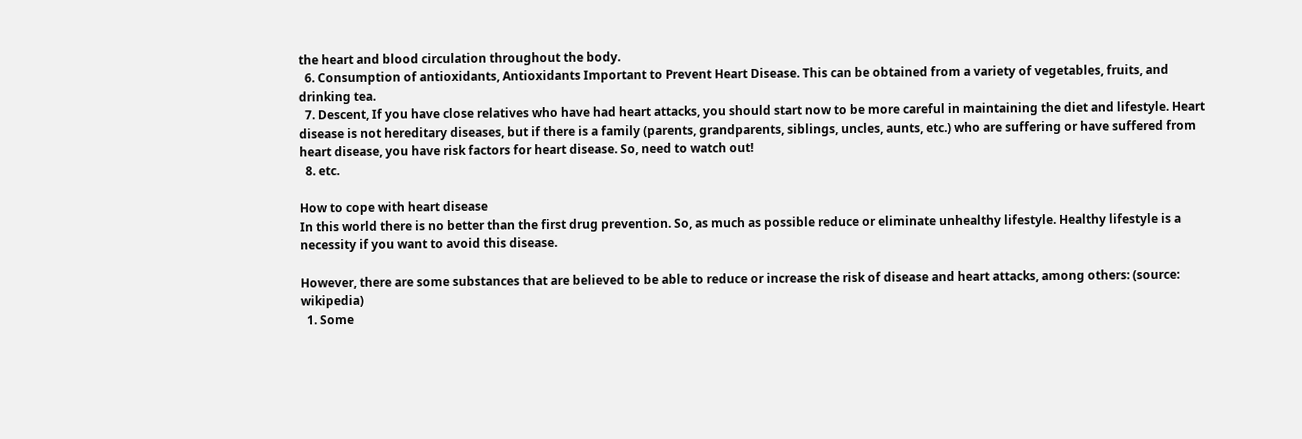the heart and blood circulation throughout the body.
  6. Consumption of antioxidants, Antioxidants Important to Prevent Heart Disease. This can be obtained from a variety of vegetables, fruits, and drinking tea.
  7. Descent, If you have close relatives who have had heart attacks, you should start now to be more careful in maintaining the diet and lifestyle. Heart disease is not hereditary diseases, but if there is a family (parents, grandparents, siblings, uncles, aunts, etc.) who are suffering or have suffered from heart disease, you have risk factors for heart disease. So, need to watch out!
  8. etc.

How to cope with heart disease
In this world there is no better than the first drug prevention. So, as much as possible reduce or eliminate unhealthy lifestyle. Healthy lifestyle is a necessity if you want to avoid this disease.

However, there are some substances that are believed to be able to reduce or increase the risk of disease and heart attacks, among others: (source: wikipedia)
  1. Some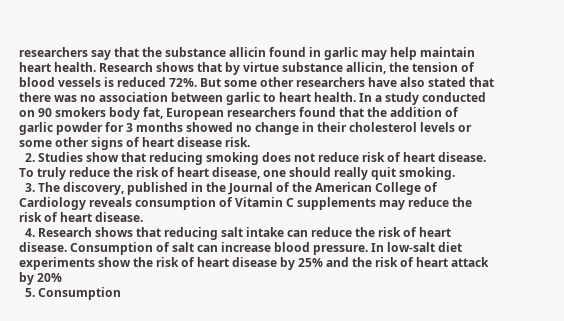researchers say that the substance allicin found in garlic may help maintain heart health. Research shows that by virtue substance allicin, the tension of blood vessels is reduced 72%. But some other researchers have also stated that there was no association between garlic to heart health. In a study conducted on 90 smokers body fat, European researchers found that the addition of garlic powder for 3 months showed no change in their cholesterol levels or some other signs of heart disease risk.
  2. Studies show that reducing smoking does not reduce risk of heart disease. To truly reduce the risk of heart disease, one should really quit smoking.
  3. The discovery, published in the Journal of the American College of Cardiology reveals consumption of Vitamin C supplements may reduce the risk of heart disease.
  4. Research shows that reducing salt intake can reduce the risk of heart disease. Consumption of salt can increase blood pressure. In low-salt diet experiments show the risk of heart disease by 25% and the risk of heart attack by 20%
  5. Consumption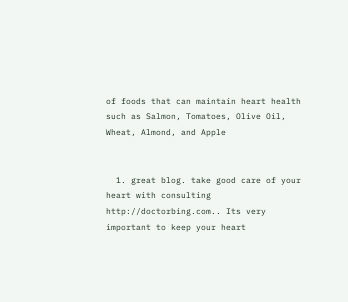of foods that can maintain heart health such as Salmon, Tomatoes, Olive Oil, Wheat, Almond, and Apple


  1. great blog. take good care of your heart with consulting http://doctorbing.com.. Its very important to keep your heart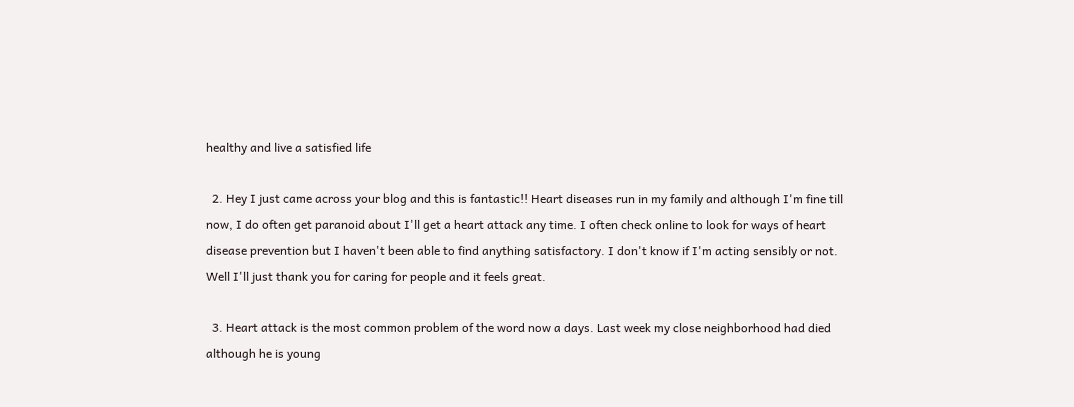healthy and live a satisfied life

  2. Hey I just came across your blog and this is fantastic!! Heart diseases run in my family and although I'm fine till now, I do often get paranoid about I'll get a heart attack any time. I often check online to look for ways of heart disease prevention but I haven't been able to find anything satisfactory. I don't know if I'm acting sensibly or not. Well I'll just thank you for caring for people and it feels great.

  3. Heart attack is the most common problem of the word now a days. Last week my close neighborhood had died although he is young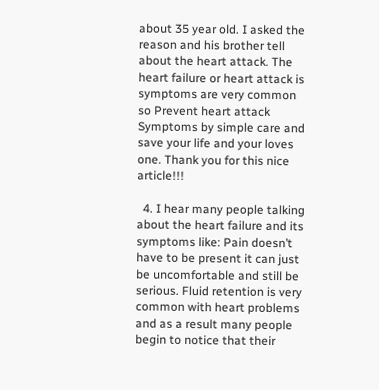about 35 year old. I asked the reason and his brother tell about the heart attack. The heart failure or heart attack is symptoms are very common so Prevent heart attack Symptoms by simple care and save your life and your loves one. Thank you for this nice article!!!

  4. I hear many people talking about the heart failure and its symptoms like: Pain doesn’t have to be present it can just be uncomfortable and still be serious. Fluid retention is very common with heart problems and as a result many people begin to notice that their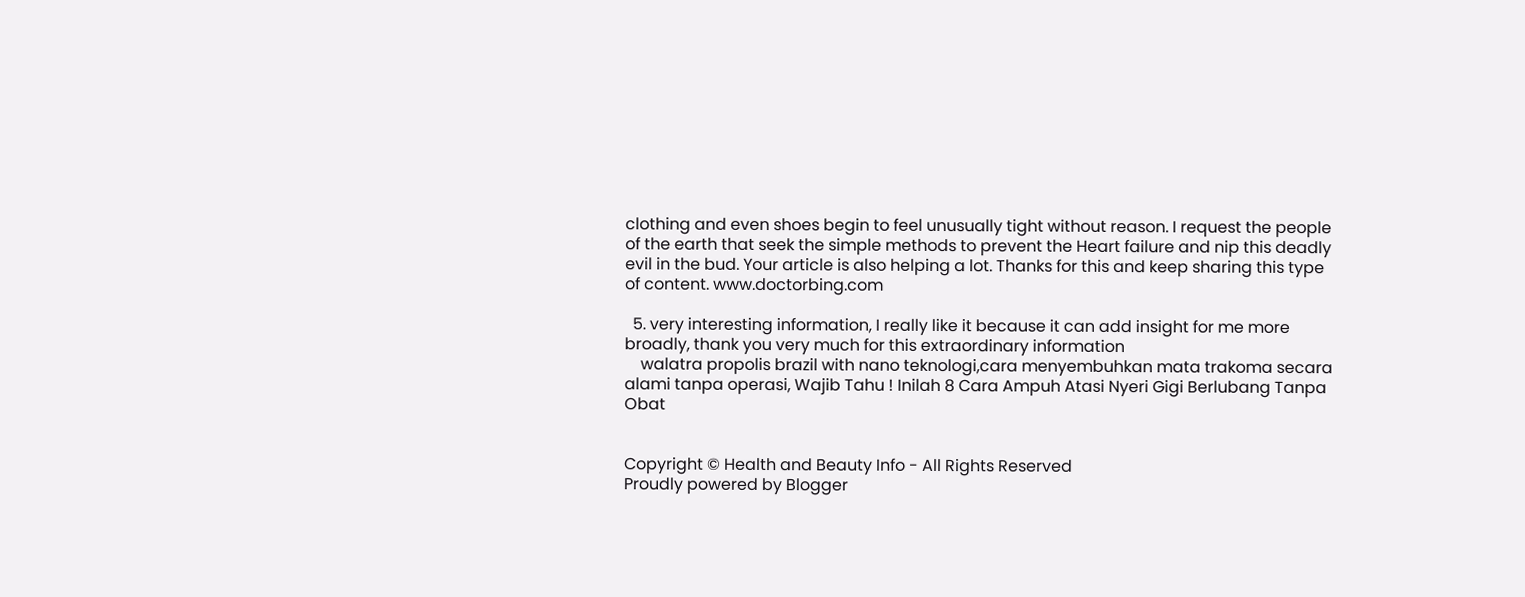clothing and even shoes begin to feel unusually tight without reason. I request the people of the earth that seek the simple methods to prevent the Heart failure and nip this deadly evil in the bud. Your article is also helping a lot. Thanks for this and keep sharing this type of content. www.doctorbing.com

  5. very interesting information, I really like it because it can add insight for me more broadly, thank you very much for this extraordinary information
    walatra propolis brazil with nano teknologi,cara menyembuhkan mata trakoma secara alami tanpa operasi, Wajib Tahu ! Inilah 8 Cara Ampuh Atasi Nyeri Gigi Berlubang Tanpa Obat


Copyright © Health and Beauty Info - All Rights Reserved
Proudly powered by Blogger